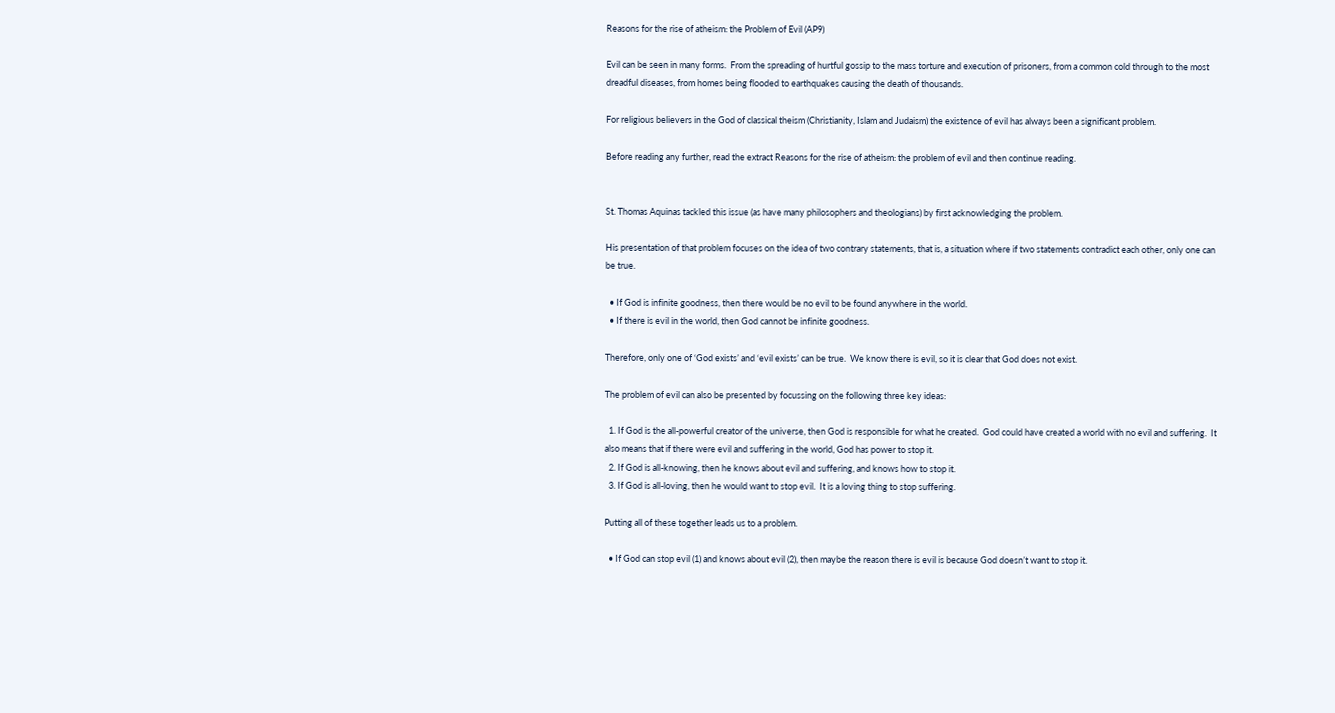Reasons for the rise of atheism: the Problem of Evil (AP9)

Evil can be seen in many forms.  From the spreading of hurtful gossip to the mass torture and execution of prisoners, from a common cold through to the most dreadful diseases, from homes being flooded to earthquakes causing the death of thousands.

For religious believers in the God of classical theism (Christianity, Islam and Judaism) the existence of evil has always been a significant problem.

Before reading any further, read the extract Reasons for the rise of atheism: the problem of evil and then continue reading.


St. Thomas Aquinas tackled this issue (as have many philosophers and theologians) by first acknowledging the problem.

His presentation of that problem focuses on the idea of two contrary statements, that is, a situation where if two statements contradict each other, only one can be true.

  • If God is infinite goodness, then there would be no evil to be found anywhere in the world.
  • If there is evil in the world, then God cannot be infinite goodness.

Therefore, only one of ‘God exists’ and ‘evil exists’ can be true.  We know there is evil, so it is clear that God does not exist.

The problem of evil can also be presented by focussing on the following three key ideas:

  1. If God is the all-powerful creator of the universe, then God is responsible for what he created.  God could have created a world with no evil and suffering.  It also means that if there were evil and suffering in the world, God has power to stop it.
  2. If God is all-knowing, then he knows about evil and suffering, and knows how to stop it.
  3. If God is all-loving, then he would want to stop evil.  It is a loving thing to stop suffering.

Putting all of these together leads us to a problem.

  • If God can stop evil (1) and knows about evil (2), then maybe the reason there is evil is because God doesn’t want to stop it.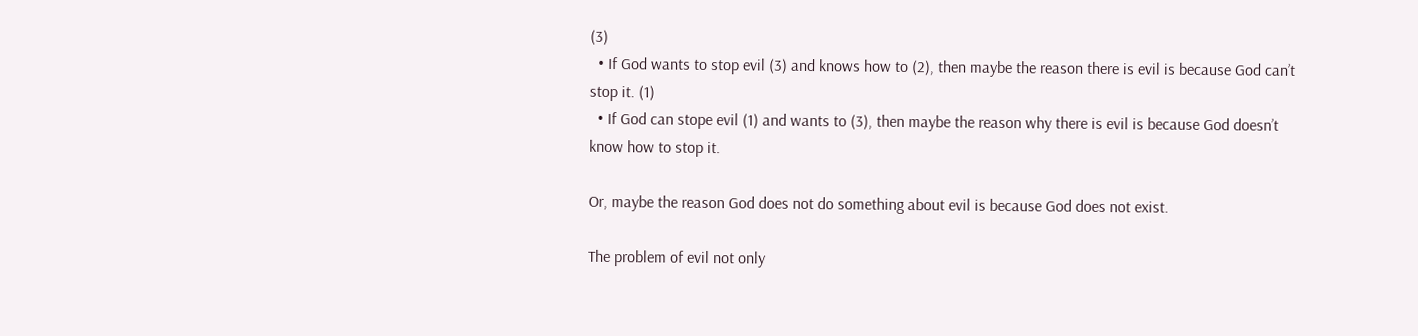(3)
  • If God wants to stop evil (3) and knows how to (2), then maybe the reason there is evil is because God can’t stop it. (1)
  • If God can stope evil (1) and wants to (3), then maybe the reason why there is evil is because God doesn’t know how to stop it.

Or, maybe the reason God does not do something about evil is because God does not exist.

The problem of evil not only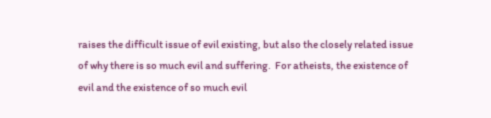raises the difficult issue of evil existing, but also the closely related issue of why there is so much evil and suffering.  For atheists, the existence of evil and the existence of so much evil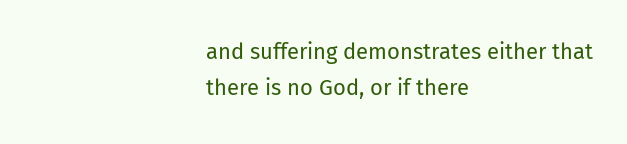and suffering demonstrates either that there is no God, or if there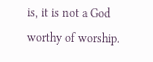is, it is not a God worthy of worship.